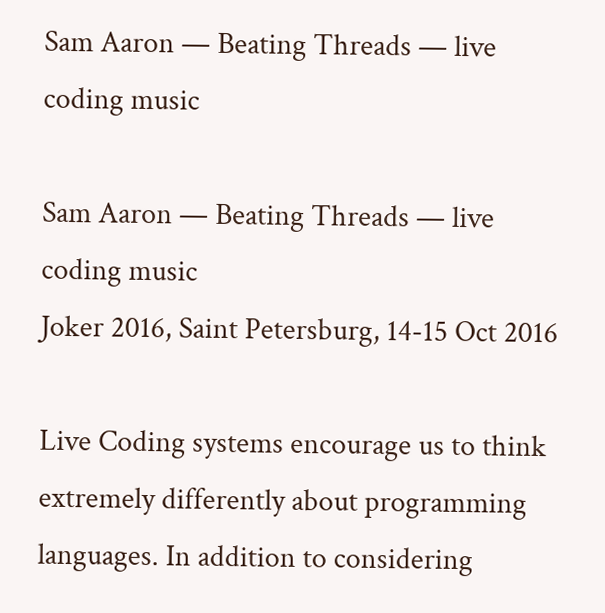Sam Aaron — Beating Threads — live coding music

Sam Aaron — Beating Threads — live coding music
Joker 2016, Saint Petersburg, 14-15 Oct 2016

Live Coding systems encourage us to think extremely differently about programming languages. In addition to considering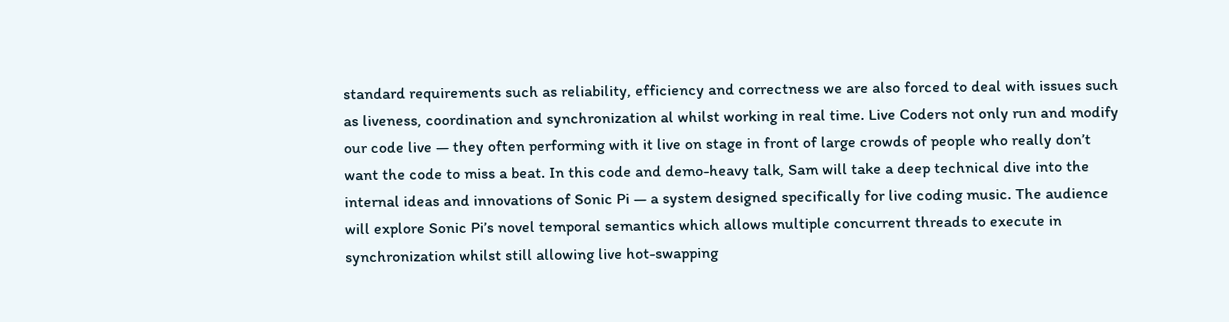standard requirements such as reliability, efficiency and correctness we are also forced to deal with issues such as liveness, coordination and synchronization al whilst working in real time. Live Coders not only run and modify our code live — they often performing with it live on stage in front of large crowds of people who really don’t want the code to miss a beat. In this code and demo-heavy talk, Sam will take a deep technical dive into the internal ideas and innovations of Sonic Pi — a system designed specifically for live coding music. The audience will explore Sonic Pi’s novel temporal semantics which allows multiple concurrent threads to execute in synchronization whilst still allowing live hot-swapping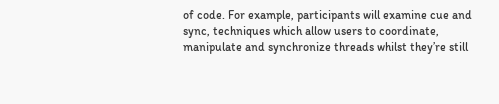of code. For example, participants will examine cue and sync, techniques which allow users to coordinate, manipulate and synchronize threads whilst they’re still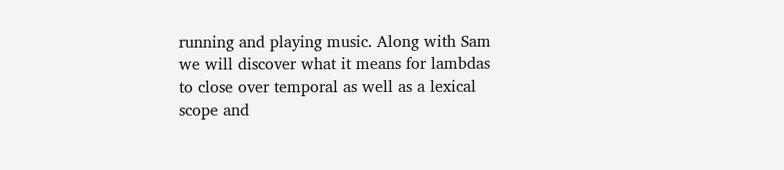running and playing music. Along with Sam we will discover what it means for lambdas to close over temporal as well as a lexical scope and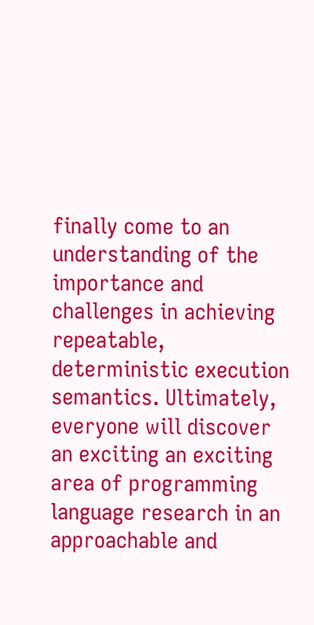finally come to an understanding of the importance and challenges in achieving repeatable, deterministic execution semantics. Ultimately, everyone will discover an exciting an exciting area of programming language research in an approachable and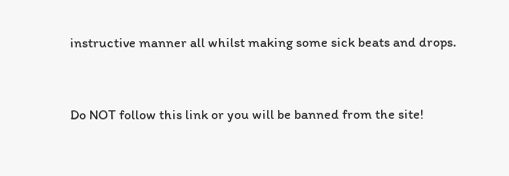instructive manner all whilst making some sick beats and drops.



Do NOT follow this link or you will be banned from the site!